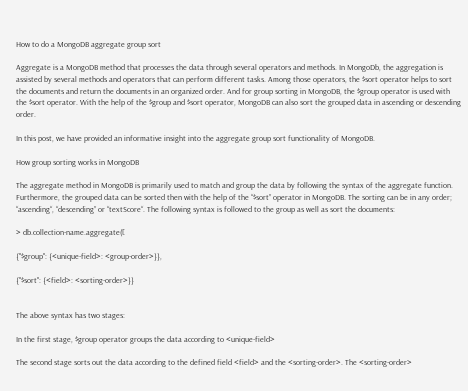How to do a MongoDB aggregate group sort

Aggregate is a MongoDB method that processes the data through several operators and methods. In MongoDb, the aggregation is assisted by several methods and operators that can perform different tasks. Among those operators, the $sort operator helps to sort the documents and return the documents in an organized order. And for group sorting in MongoDB, the $group operator is used with the $sort operator. With the help of the $group and $sort operator, MongoDB can also sort the grouped data in ascending or descending order.

In this post, we have provided an informative insight into the aggregate group sort functionality of MongoDB.

How group sorting works in MongoDB

The aggregate method in MongoDB is primarily used to match and group the data by following the syntax of the aggregate function. Furthermore, the grouped data can be sorted then with the help of the “$sort” operator in MongoDB. The sorting can be in any order; “ascending“, “descending” or “textScore“. The following syntax is followed to the group as well as sort the documents:

> db.collection-name.aggregate([

{"$group": {<unique-field>: <group-order>}},

{"$sort": {<field>: <sorting-order>}}


The above syntax has two stages:

In the first stage, $group operator groups the data according to <unique-field>

The second stage sorts out the data according to the defined field <field> and the <sorting-order>. The <sorting-order>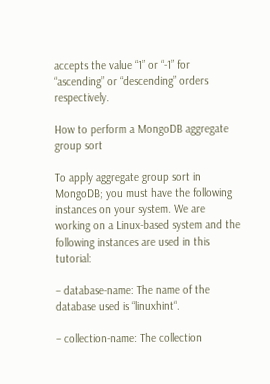accepts the value “1” or “-1” for “ascending” or “descending” orders respectively.

How to perform a MongoDB aggregate group sort

To apply aggregate group sort in MongoDB; you must have the following instances on your system. We are working on a Linux-based system and the following instances are used in this tutorial:

– database-name: The name of the database used is “linuxhint“.

– collection-name: The collection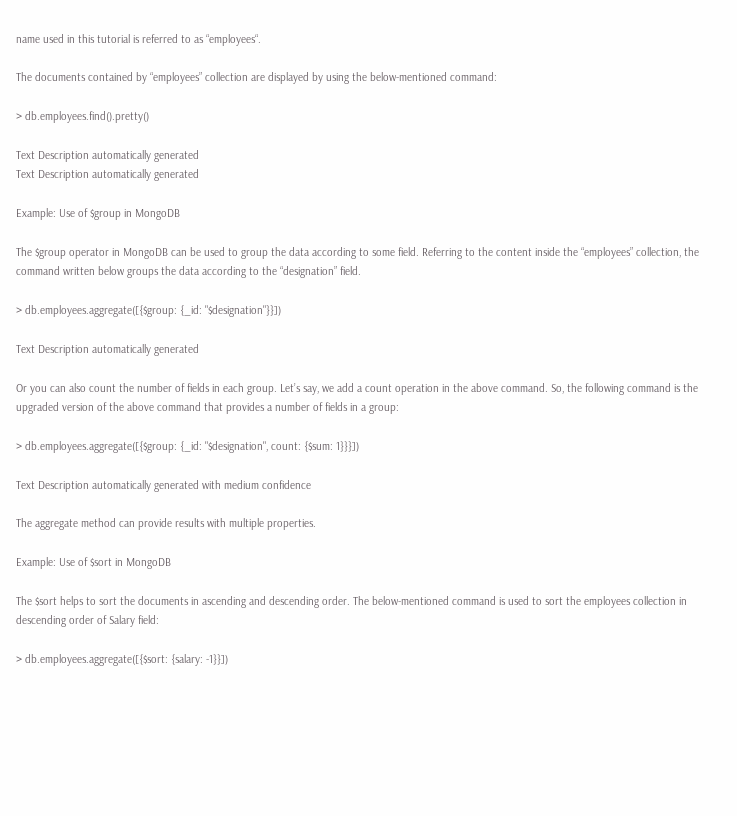name used in this tutorial is referred to as “employees“.

The documents contained by “employees” collection are displayed by using the below-mentioned command:

> db.employees.find().pretty()

Text Description automatically generated
Text Description automatically generated

Example: Use of $group in MongoDB

The $group operator in MongoDB can be used to group the data according to some field. Referring to the content inside the “employees” collection, the command written below groups the data according to the “designation” field.

> db.employees.aggregate([{$group: {_id: "$designation"}}])

Text Description automatically generated

Or you can also count the number of fields in each group. Let’s say, we add a count operation in the above command. So, the following command is the upgraded version of the above command that provides a number of fields in a group:

> db.employees.aggregate([{$group: {_id: "$designation", count: {$sum: 1}}}])

Text Description automatically generated with medium confidence

The aggregate method can provide results with multiple properties.

Example: Use of $sort in MongoDB

The $sort helps to sort the documents in ascending and descending order. The below-mentioned command is used to sort the employees collection in descending order of Salary field:

> db.employees.aggregate([{$sort: {salary: -1}}])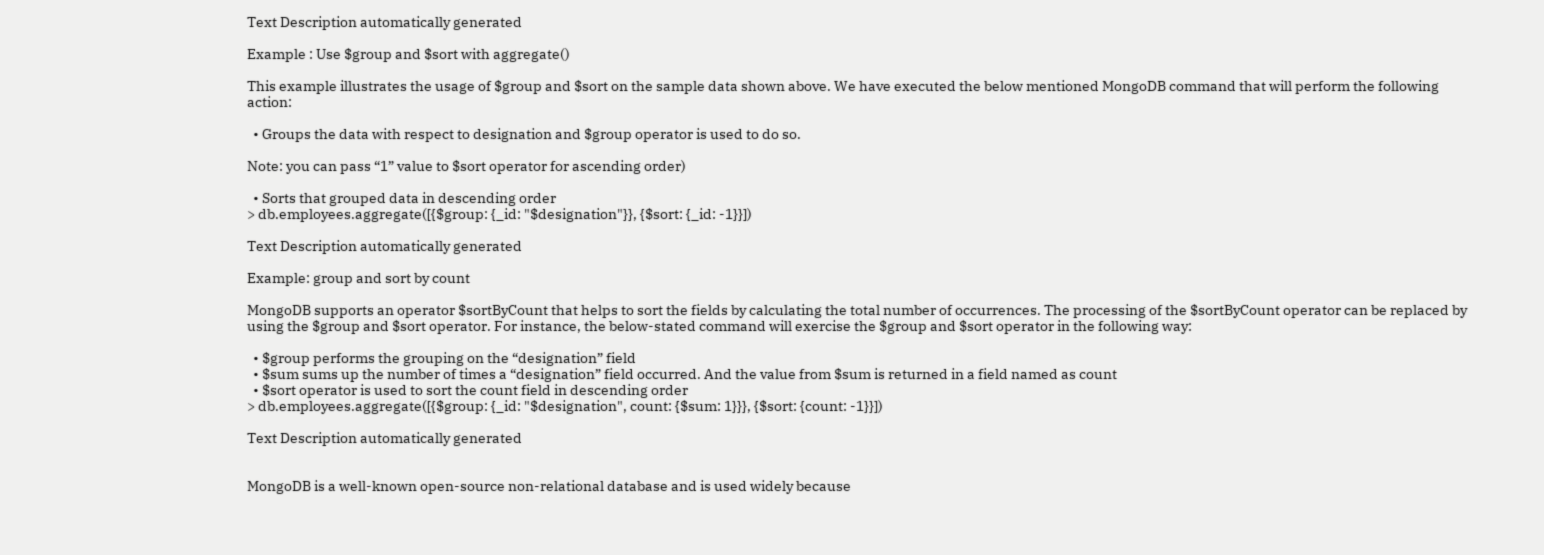Text Description automatically generated

Example : Use $group and $sort with aggregate()

This example illustrates the usage of $group and $sort on the sample data shown above. We have executed the below mentioned MongoDB command that will perform the following action:

  • Groups the data with respect to designation and $group operator is used to do so.

Note: you can pass “1” value to $sort operator for ascending order)

  • Sorts that grouped data in descending order
> db.employees.aggregate([{$group: {_id: "$designation"}}, {$sort: {_id: -1}}])

Text Description automatically generated

Example: group and sort by count

MongoDB supports an operator $sortByCount that helps to sort the fields by calculating the total number of occurrences. The processing of the $sortByCount operator can be replaced by using the $group and $sort operator. For instance, the below-stated command will exercise the $group and $sort operator in the following way:

  • $group performs the grouping on the “designation” field
  • $sum sums up the number of times a “designation” field occurred. And the value from $sum is returned in a field named as count
  • $sort operator is used to sort the count field in descending order
> db.employees.aggregate([{$group: {_id: "$designation", count: {$sum: 1}}}, {$sort: {count: -1}}])

Text Description automatically generated


MongoDB is a well-known open-source non-relational database and is used widely because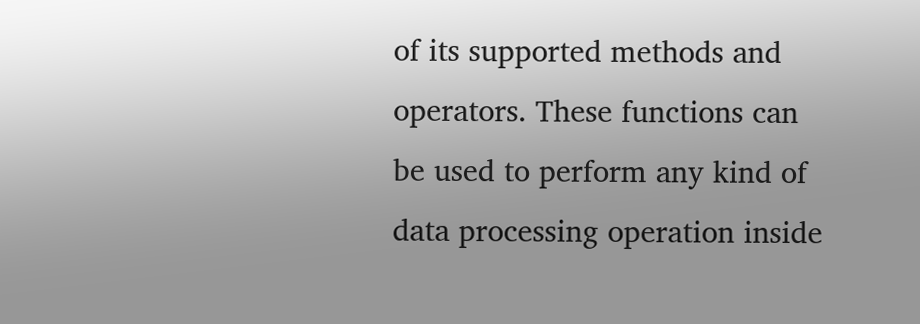of its supported methods and operators. These functions can be used to perform any kind of data processing operation inside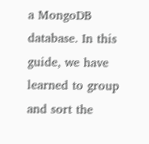a MongoDB database. In this guide, we have learned to group and sort the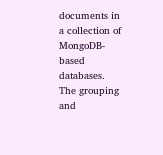documents in a collection of MongoDB-based databases. The grouping and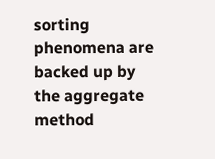sorting phenomena are backed up by the aggregate method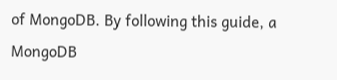of MongoDB. By following this guide, a MongoDB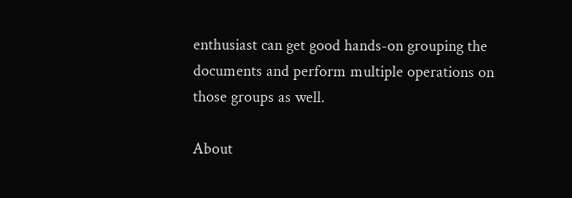enthusiast can get good hands-on grouping the documents and perform multiple operations on those groups as well.

About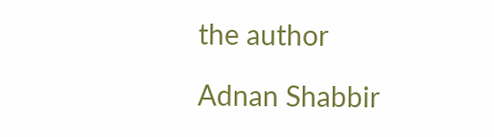the author

Adnan Shabbir